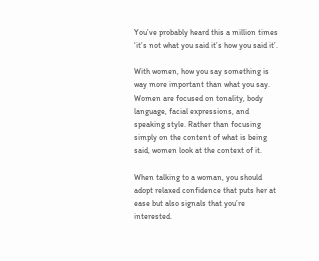You’ve probably heard this a million times ‘it’s not what you said it’s how you said it’.

With women, how you say something is way more important than what you say. Women are focused on tonality, body language, facial expressions, and speaking style. Rather than focusing simply on the content of what is being said, women look at the context of it.

When talking to a woman, you should adopt relaxed confidence that puts her at ease but also signals that you’re interested.